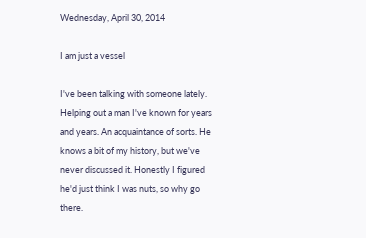Wednesday, April 30, 2014

I am just a vessel

I've been talking with someone lately. Helping out a man I've known for years and years. An acquaintance of sorts. He knows a bit of my history, but we've never discussed it. Honestly I figured he'd just think I was nuts, so why go there.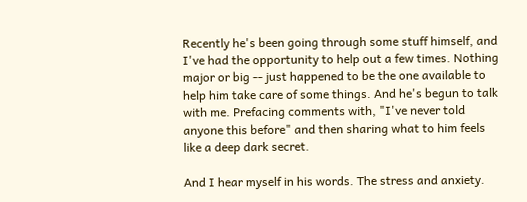Recently he's been going through some stuff himself, and I've had the opportunity to help out a few times. Nothing major or big -- just happened to be the one available to help him take care of some things. And he's begun to talk with me. Prefacing comments with, "I've never told anyone this before" and then sharing what to him feels like a deep dark secret.

And I hear myself in his words. The stress and anxiety.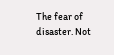The fear of disaster. Not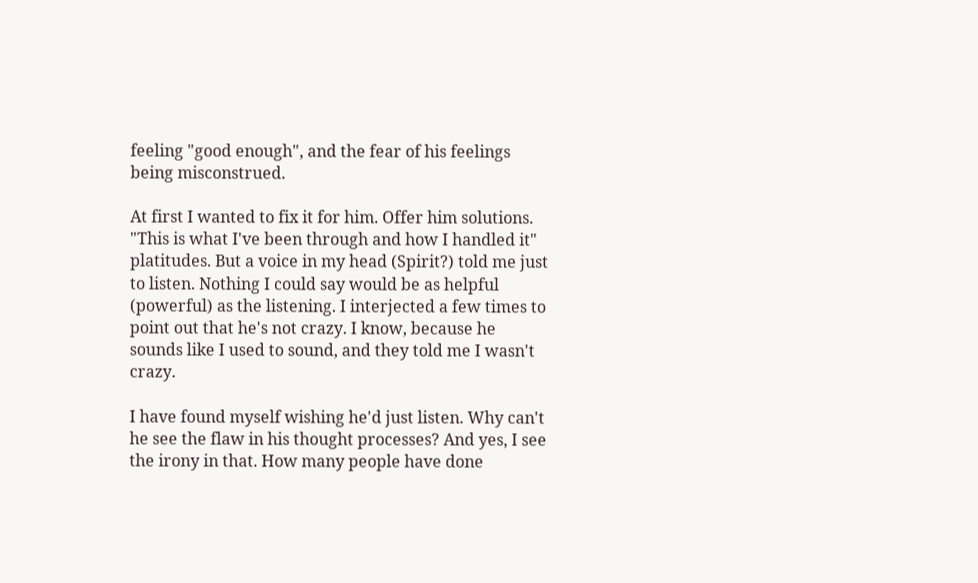feeling "good enough", and the fear of his feelings being misconstrued.

At first I wanted to fix it for him. Offer him solutions. "This is what I've been through and how I handled it" platitudes. But a voice in my head (Spirit?) told me just to listen. Nothing I could say would be as helpful (powerful) as the listening. I interjected a few times to point out that he's not crazy. I know, because he sounds like I used to sound, and they told me I wasn't crazy.

I have found myself wishing he'd just listen. Why can't he see the flaw in his thought processes? And yes, I see the irony in that. How many people have done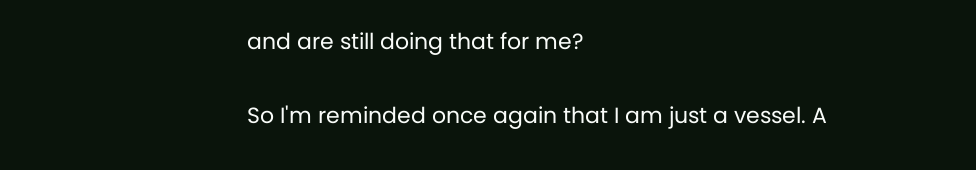and are still doing that for me?

So I'm reminded once again that I am just a vessel. A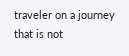traveler on a journey that is not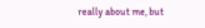really about me, but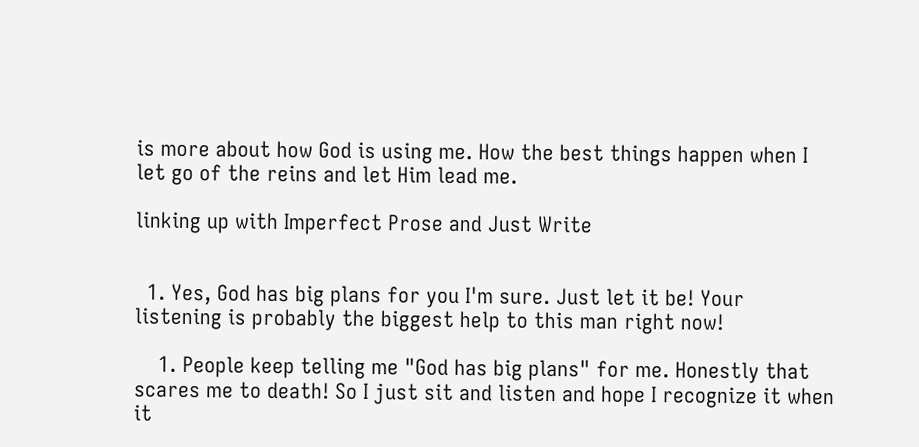is more about how God is using me. How the best things happen when I let go of the reins and let Him lead me.

linking up with Imperfect Prose and Just Write


  1. Yes, God has big plans for you I'm sure. Just let it be! Your listening is probably the biggest help to this man right now!

    1. People keep telling me "God has big plans" for me. Honestly that scares me to death! So I just sit and listen and hope I recognize it when it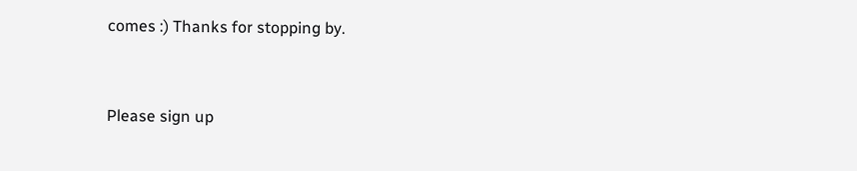comes :) Thanks for stopping by.


Please sign up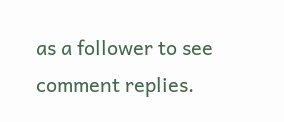as a follower to see comment replies.